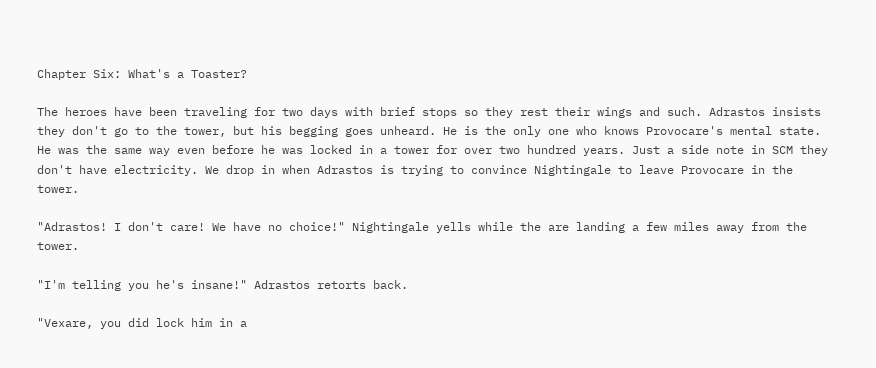Chapter Six: What's a Toaster?

The heroes have been traveling for two days with brief stops so they rest their wings and such. Adrastos insists they don't go to the tower, but his begging goes unheard. He is the only one who knows Provocare's mental state. He was the same way even before he was locked in a tower for over two hundred years. Just a side note in SCM they don't have electricity. We drop in when Adrastos is trying to convince Nightingale to leave Provocare in the tower.

"Adrastos! I don't care! We have no choice!" Nightingale yells while the are landing a few miles away from the tower.

"I'm telling you he's insane!" Adrastos retorts back.

"Vexare, you did lock him in a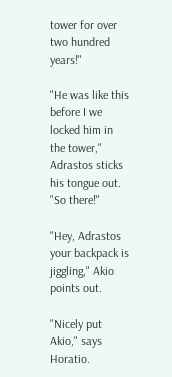tower for over two hundred years!"

"He was like this before I we locked him in the tower," Adrastos sticks his tongue out. "So there!"

"Hey, Adrastos your backpack is jiggling," Akio points out.

"Nicely put Akio," says Horatio.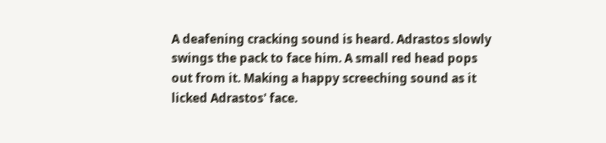A deafening cracking sound is heard. Adrastos slowly swings the pack to face him. A small red head pops out from it. Making a happy screeching sound as it licked Adrastos' face.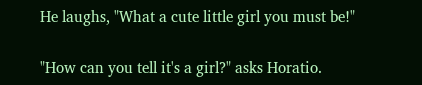He laughs, "What a cute little girl you must be!"

"How can you tell it's a girl?" asks Horatio.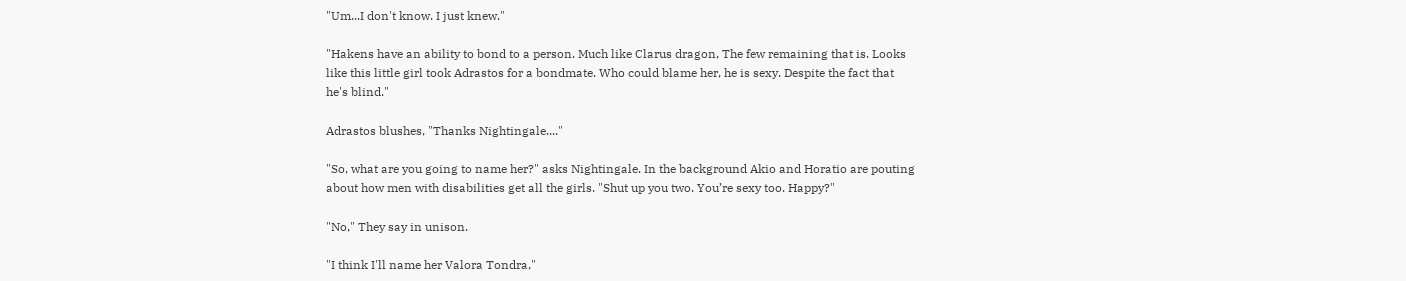"Um...I don't know. I just knew."

"Hakens have an ability to bond to a person. Much like Clarus dragon, The few remaining that is. Looks like this little girl took Adrastos for a bondmate. Who could blame her, he is sexy. Despite the fact that he's blind."

Adrastos blushes, "Thanks Nightingale...."

"So, what are you going to name her?" asks Nightingale. In the background Akio and Horatio are pouting about how men with disabilities get all the girls. "Shut up you two. You’re sexy too. Happy?"

"No," They say in unison.

"I think I'll name her Valora Tondra,"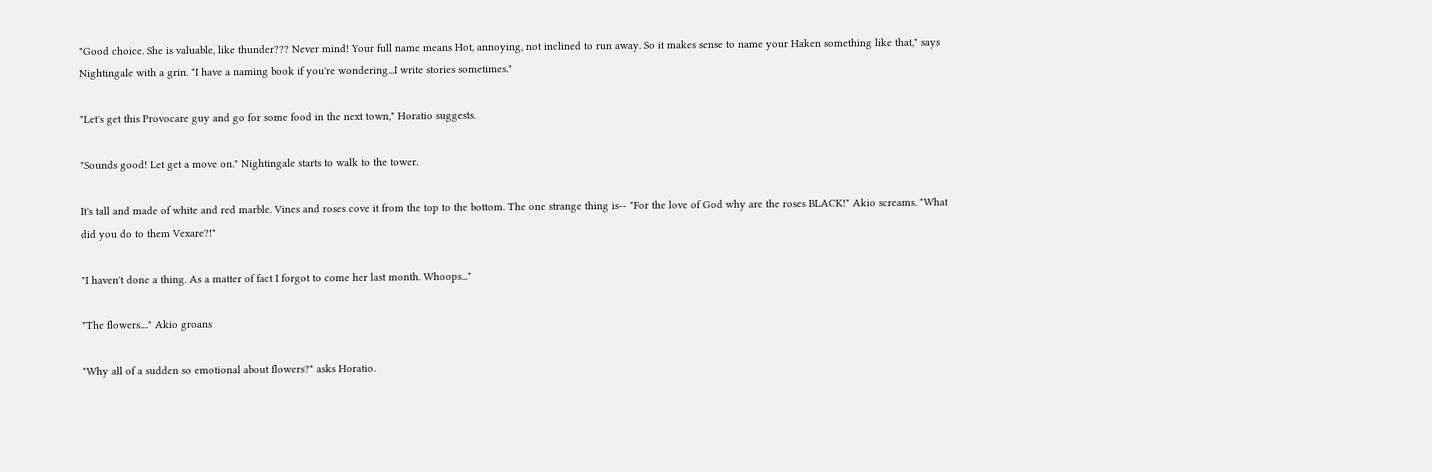"Good choice. She is valuable, like thunder??? Never mind! Your full name means Hot, annoying, not inclined to run away. So it makes sense to name your Haken something like that," says Nightingale with a grin. "I have a naming book if you're wondering...I write stories sometimes."

"Let's get this Provocare guy and go for some food in the next town," Horatio suggests.

"Sounds good! Let get a move on." Nightingale starts to walk to the tower.

It's tall and made of white and red marble. Vines and roses cove it from the top to the bottom. The one strange thing is-- "For the love of God why are the roses BLACK!" Akio screams. "What did you do to them Vexare?!"

"I haven't done a thing. As a matter of fact I forgot to come her last month. Whoops..."

"The flowers...." Akio groans

"Why all of a sudden so emotional about flowers?" asks Horatio.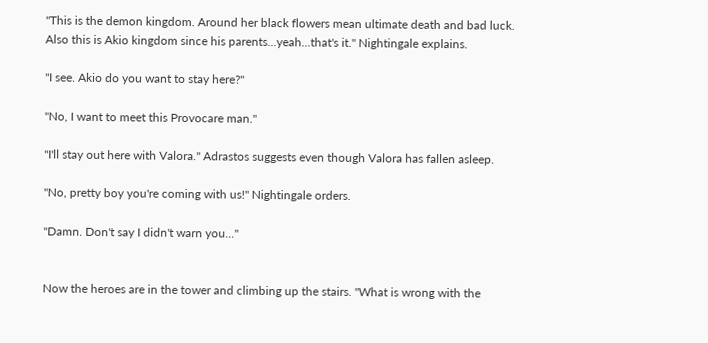"This is the demon kingdom. Around her black flowers mean ultimate death and bad luck. Also this is Akio kingdom since his parents...yeah...that's it." Nightingale explains.

"I see. Akio do you want to stay here?"

"No, I want to meet this Provocare man."

"I'll stay out here with Valora." Adrastos suggests even though Valora has fallen asleep.

"No, pretty boy you're coming with us!" Nightingale orders.

"Damn. Don't say I didn't warn you..."


Now the heroes are in the tower and climbing up the stairs. "What is wrong with the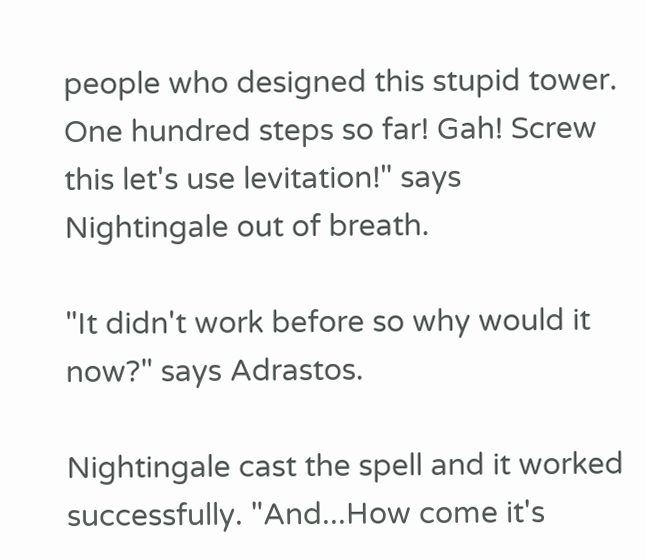people who designed this stupid tower. One hundred steps so far! Gah! Screw this let's use levitation!" says Nightingale out of breath.

"It didn't work before so why would it now?" says Adrastos.

Nightingale cast the spell and it worked successfully. "And...How come it's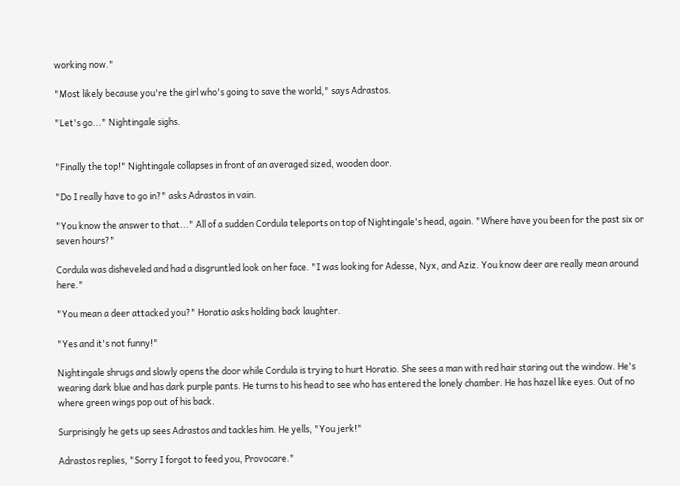working now."

"Most likely because you're the girl who's going to save the world," says Adrastos.

"Let's go..." Nightingale sighs.


"Finally the top!" Nightingale collapses in front of an averaged sized, wooden door.

"Do I really have to go in?" asks Adrastos in vain.

"You know the answer to that..." All of a sudden Cordula teleports on top of Nightingale's head, again. "Where have you been for the past six or seven hours?"

Cordula was disheveled and had a disgruntled look on her face. "I was looking for Adesse, Nyx, and Aziz. You know deer are really mean around here."

"You mean a deer attacked you?" Horatio asks holding back laughter.

"Yes and it's not funny!"

Nightingale shrugs and slowly opens the door while Cordula is trying to hurt Horatio. She sees a man with red hair staring out the window. He's wearing dark blue and has dark purple pants. He turns to his head to see who has entered the lonely chamber. He has hazel like eyes. Out of no where green wings pop out of his back.

Surprisingly he gets up sees Adrastos and tackles him. He yells, "You jerk!"

Adrastos replies, "Sorry I forgot to feed you, Provocare."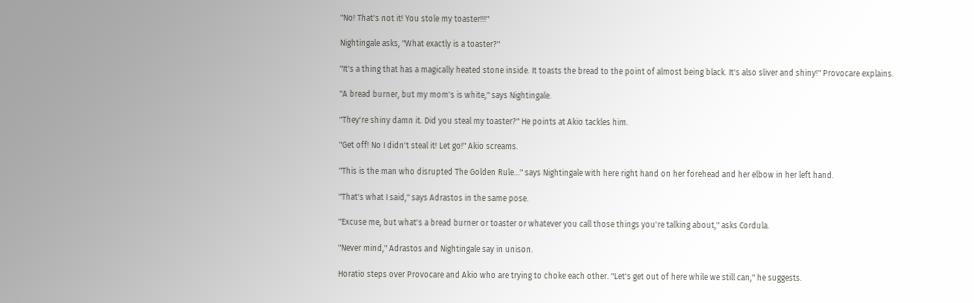"No! That's not it! You stole my toaster!!!"

Nightingale asks, "What exactly is a toaster?"

"It's a thing that has a magically heated stone inside. It toasts the bread to the point of almost being black. It's also sliver and shiny!" Provocare explains.

"A bread burner, but my mom's is white," says Nightingale.

"They're shiny damn it. Did you steal my toaster?" He points at Akio tackles him.

"Get off! No I didn't steal it! Let go!" Akio screams.

"This is the man who disrupted The Golden Rule..." says Nightingale with here right hand on her forehead and her elbow in her left hand.

"That's what I said," says Adrastos in the same pose.

"Excuse me, but what's a bread burner or toaster or whatever you call those things you're talking about," asks Cordula.

"Never mind," Adrastos and Nightingale say in unison.

Horatio steps over Provocare and Akio who are trying to choke each other. "Let's get out of here while we still can," he suggests.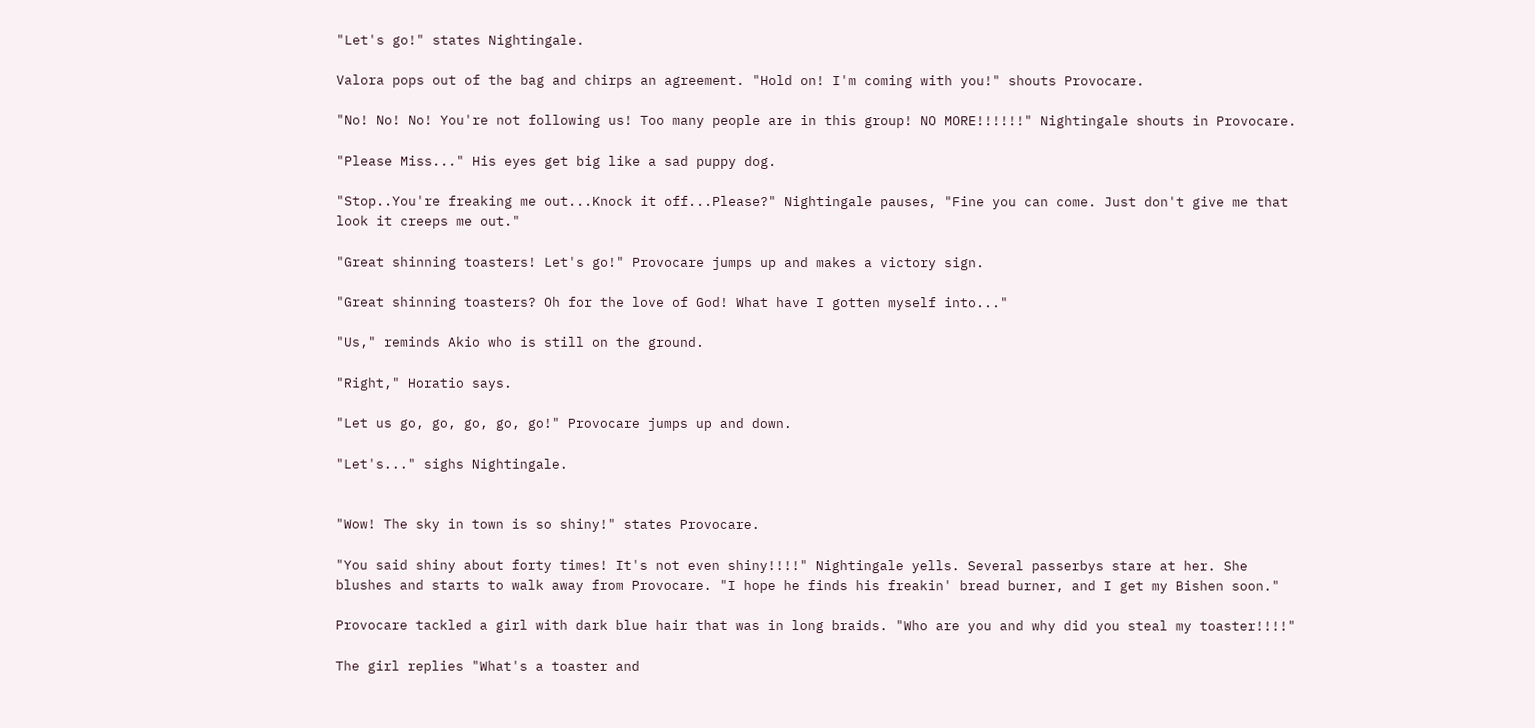"Let's go!" states Nightingale.

Valora pops out of the bag and chirps an agreement. "Hold on! I'm coming with you!" shouts Provocare.

"No! No! No! You're not following us! Too many people are in this group! NO MORE!!!!!!" Nightingale shouts in Provocare.

"Please Miss..." His eyes get big like a sad puppy dog.

"Stop..You're freaking me out...Knock it off...Please?" Nightingale pauses, "Fine you can come. Just don't give me that look it creeps me out."

"Great shinning toasters! Let's go!" Provocare jumps up and makes a victory sign.

"Great shinning toasters? Oh for the love of God! What have I gotten myself into..."

"Us," reminds Akio who is still on the ground.

"Right," Horatio says.

"Let us go, go, go, go, go!" Provocare jumps up and down.

"Let's..." sighs Nightingale.


"Wow! The sky in town is so shiny!" states Provocare.

"You said shiny about forty times! It's not even shiny!!!!" Nightingale yells. Several passerbys stare at her. She blushes and starts to walk away from Provocare. "I hope he finds his freakin' bread burner, and I get my Bishen soon."

Provocare tackled a girl with dark blue hair that was in long braids. "Who are you and why did you steal my toaster!!!!"

The girl replies "What's a toaster and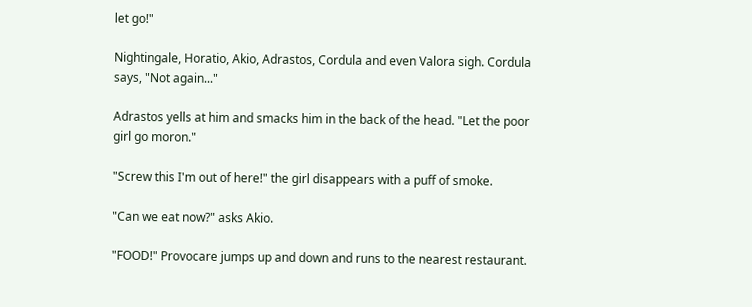let go!"

Nightingale, Horatio, Akio, Adrastos, Cordula and even Valora sigh. Cordula says, "Not again..."

Adrastos yells at him and smacks him in the back of the head. "Let the poor girl go moron."

"Screw this I'm out of here!" the girl disappears with a puff of smoke.

"Can we eat now?" asks Akio.

"FOOD!" Provocare jumps up and down and runs to the nearest restaurant.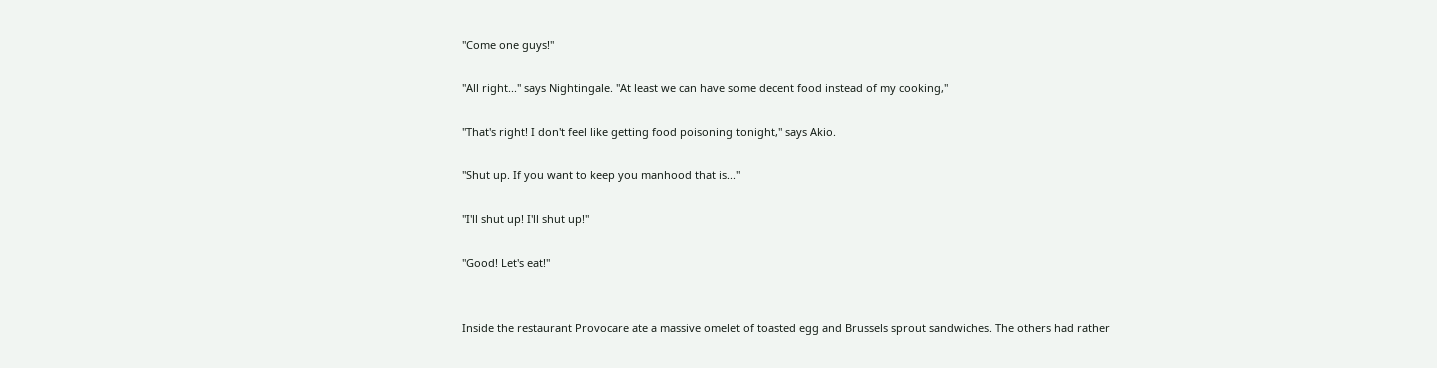"Come one guys!"

"All right..." says Nightingale. "At least we can have some decent food instead of my cooking,"

"That's right! I don't feel like getting food poisoning tonight," says Akio.

"Shut up. If you want to keep you manhood that is..."

"I'll shut up! I'll shut up!"

"Good! Let's eat!"


Inside the restaurant Provocare ate a massive omelet of toasted egg and Brussels sprout sandwiches. The others had rather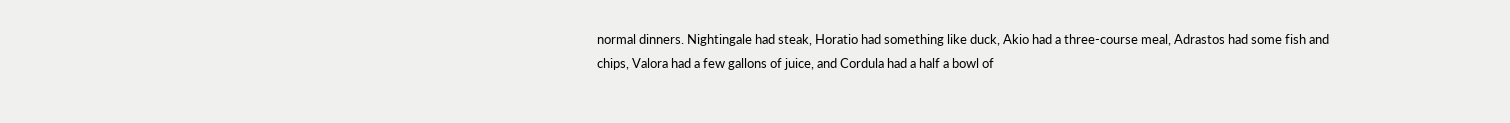normal dinners. Nightingale had steak, Horatio had something like duck, Akio had a three-course meal, Adrastos had some fish and chips, Valora had a few gallons of juice, and Cordula had a half a bowl of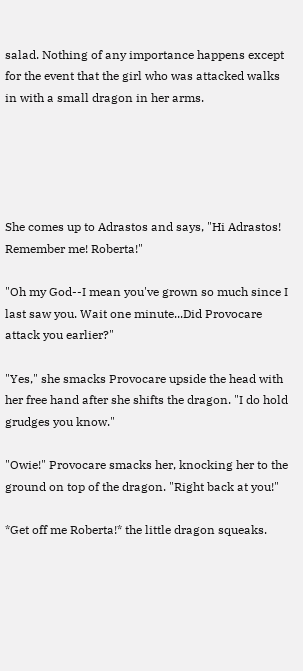salad. Nothing of any importance happens except for the event that the girl who was attacked walks in with a small dragon in her arms.





She comes up to Adrastos and says, "Hi Adrastos! Remember me! Roberta!"

"Oh my God--I mean you've grown so much since I last saw you. Wait one minute...Did Provocare attack you earlier?"

"Yes," she smacks Provocare upside the head with her free hand after she shifts the dragon. "I do hold grudges you know."

"Owie!" Provocare smacks her, knocking her to the ground on top of the dragon. "Right back at you!"

*Get off me Roberta!* the little dragon squeaks.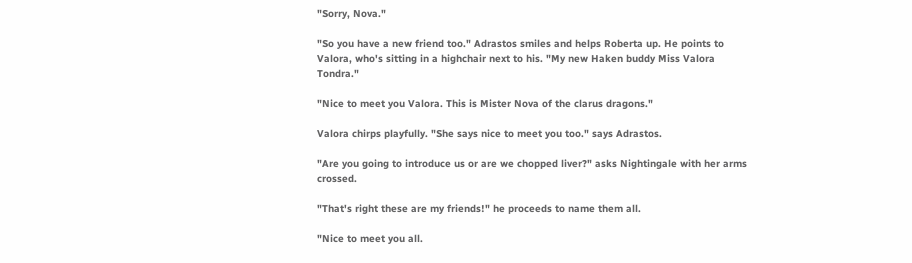"Sorry, Nova."

"So you have a new friend too." Adrastos smiles and helps Roberta up. He points to Valora, who's sitting in a highchair next to his. "My new Haken buddy Miss Valora Tondra."

"Nice to meet you Valora. This is Mister Nova of the clarus dragons."

Valora chirps playfully. "She says nice to meet you too." says Adrastos.

"Are you going to introduce us or are we chopped liver?" asks Nightingale with her arms crossed.

"That's right these are my friends!" he proceeds to name them all.

"Nice to meet you all.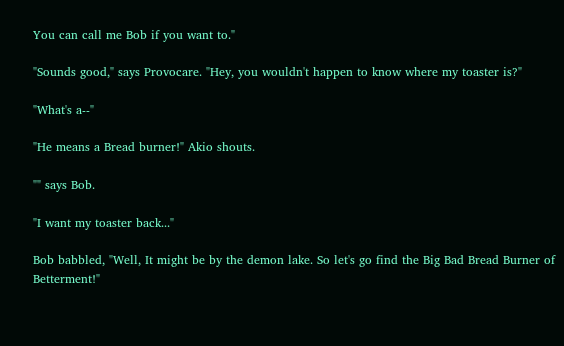You can call me Bob if you want to."

"Sounds good," says Provocare. "Hey, you wouldn't happen to know where my toaster is?"

"What's a--"

"He means a Bread burner!" Akio shouts.

"" says Bob.

"I want my toaster back..."

Bob babbled, "Well, It might be by the demon lake. So let's go find the Big Bad Bread Burner of Betterment!"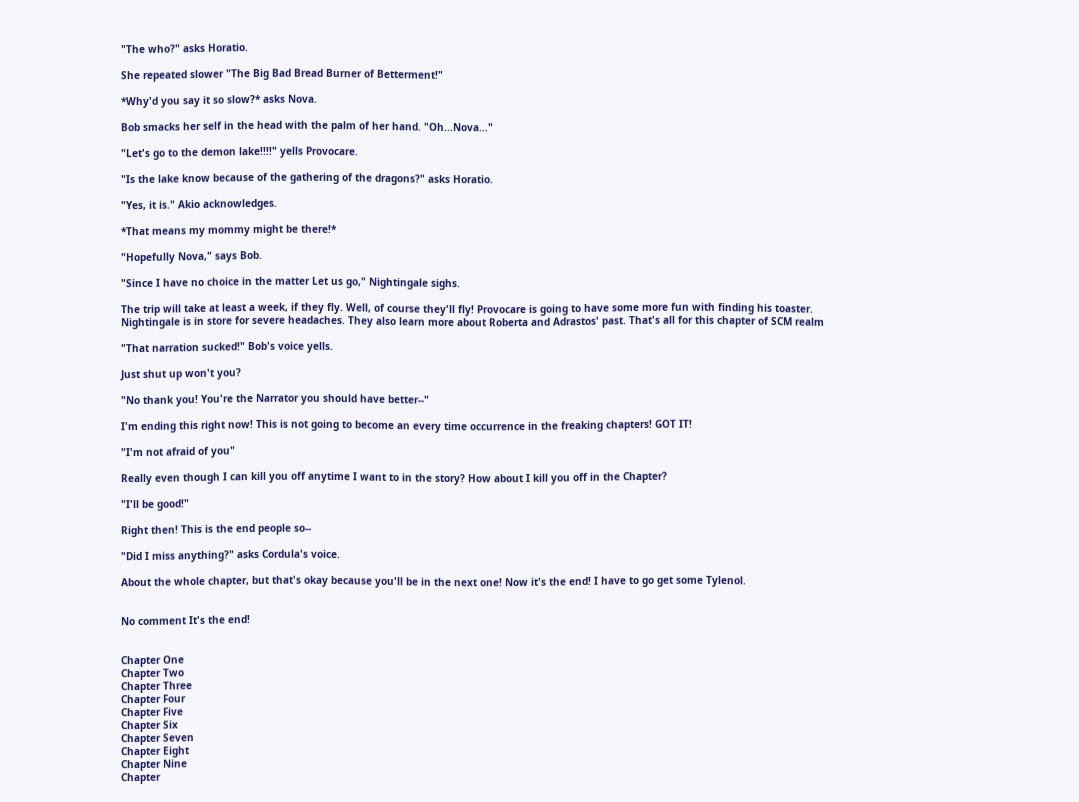"The who?" asks Horatio.

She repeated slower "The Big Bad Bread Burner of Betterment!"

*Why'd you say it so slow?* asks Nova.

Bob smacks her self in the head with the palm of her hand. "Oh...Nova..."

"Let's go to the demon lake!!!!" yells Provocare.

"Is the lake know because of the gathering of the dragons?" asks Horatio.

"Yes, it is." Akio acknowledges.

*That means my mommy might be there!*

"Hopefully Nova," says Bob.

"Since I have no choice in the matter Let us go," Nightingale sighs.

The trip will take at least a week, if they fly. Well, of course they'll fly! Provocare is going to have some more fun with finding his toaster. Nightingale is in store for severe headaches. They also learn more about Roberta and Adrastos' past. That's all for this chapter of SCM realm

"That narration sucked!" Bob's voice yells.

Just shut up won't you?

"No thank you! You're the Narrator you should have better--"

I'm ending this right now! This is not going to become an every time occurrence in the freaking chapters! GOT IT!

"I'm not afraid of you"

Really even though I can kill you off anytime I want to in the story? How about I kill you off in the Chapter?

"I'll be good!"

Right then! This is the end people so--

"Did I miss anything?" asks Cordula's voice.

About the whole chapter, but that's okay because you'll be in the next one! Now it's the end! I have to go get some Tylenol.


No comment It's the end!


Chapter One
Chapter Two
Chapter Three
Chapter Four
Chapter Five
Chapter Six
Chapter Seven
Chapter Eight
Chapter Nine
Chapter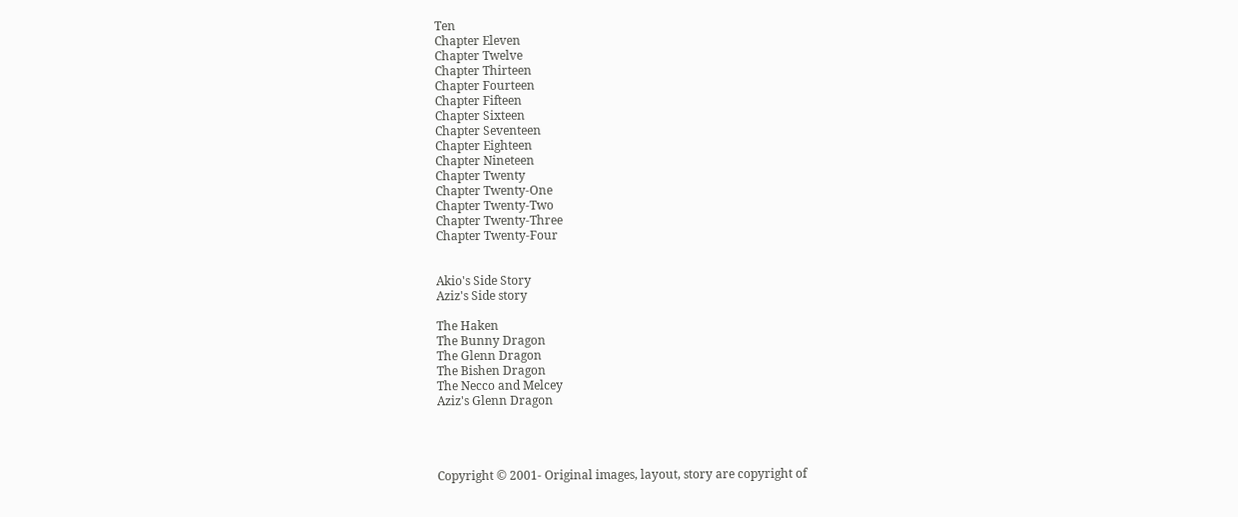Ten
Chapter Eleven
Chapter Twelve
Chapter Thirteen
Chapter Fourteen
Chapter Fifteen
Chapter Sixteen
Chapter Seventeen
Chapter Eighteen
Chapter Nineteen
Chapter Twenty
Chapter Twenty-One
Chapter Twenty-Two
Chapter Twenty-Three
Chapter Twenty-Four


Akio's Side Story
Aziz's Side story

The Haken
The Bunny Dragon
The Glenn Dragon
The Bishen Dragon
The Necco and Melcey
Aziz's Glenn Dragon




Copyright © 2001- Original images, layout, story are copyright of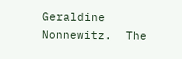Geraldine Nonnewitz.  The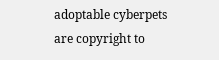adoptable cyberpets are copyright to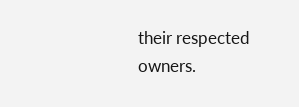their respected owners.